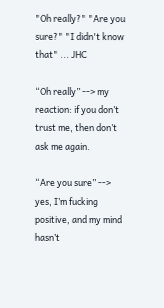"Oh really?" "Are you sure?" "I didn't know that" ... JHC

“Oh really” --> my reaction: if you don’t trust me, then don’t ask me again.

“Are you sure” --> yes, I’m fucking positive, and my mind hasn’t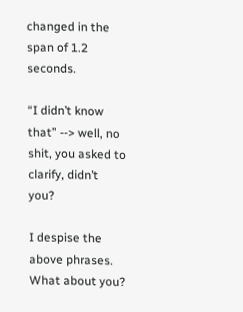changed in the span of 1.2 seconds.

“I didn’t know that” --> well, no shit, you asked to clarify, didn’t you?

I despise the above phrases. What about you?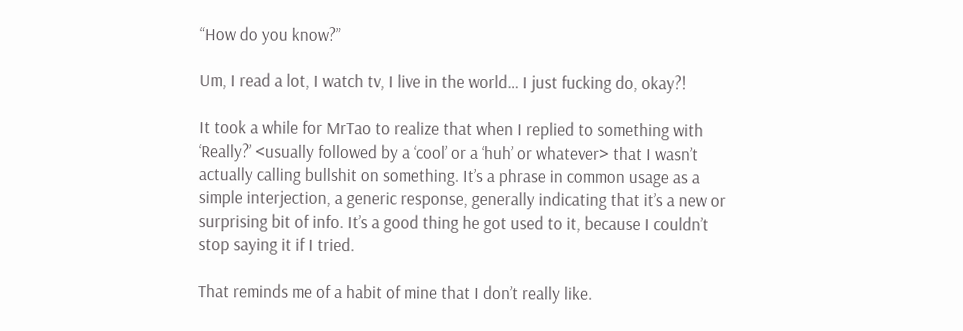“How do you know?”

Um, I read a lot, I watch tv, I live in the world… I just fucking do, okay?!

It took a while for MrTao to realize that when I replied to something with ‘Really?’ <usually followed by a ‘cool’ or a ‘huh’ or whatever> that I wasn’t actually calling bullshit on something. It’s a phrase in common usage as a simple interjection, a generic response, generally indicating that it’s a new or surprising bit of info. It’s a good thing he got used to it, because I couldn’t stop saying it if I tried.

That reminds me of a habit of mine that I don’t really like.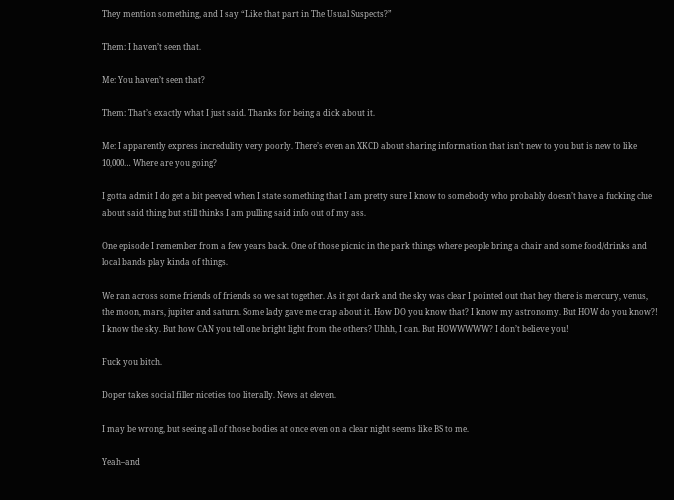They mention something, and I say “Like that part in The Usual Suspects?”

Them: I haven’t seen that.

Me: You haven’t seen that?

Them: That’s exactly what I just said. Thanks for being a dick about it.

Me: I apparently express incredulity very poorly. There’s even an XKCD about sharing information that isn’t new to you but is new to like 10,000… Where are you going?

I gotta admit I do get a bit peeved when I state something that I am pretty sure I know to somebody who probably doesn’t have a fucking clue about said thing but still thinks I am pulling said info out of my ass.

One episode I remember from a few years back. One of those picnic in the park things where people bring a chair and some food/drinks and local bands play kinda of things.

We ran across some friends of friends so we sat together. As it got dark and the sky was clear I pointed out that hey there is mercury, venus, the moon, mars, jupiter and saturn. Some lady gave me crap about it. How DO you know that? I know my astronomy. But HOW do you know?! I know the sky. But how CAN you tell one bright light from the others? Uhhh, I can. But HOWWWWW? I don’t believe you!

Fuck you bitch.

Doper takes social filler niceties too literally. News at eleven.

I may be wrong, but seeing all of those bodies at once even on a clear night seems like BS to me.

Yeah–and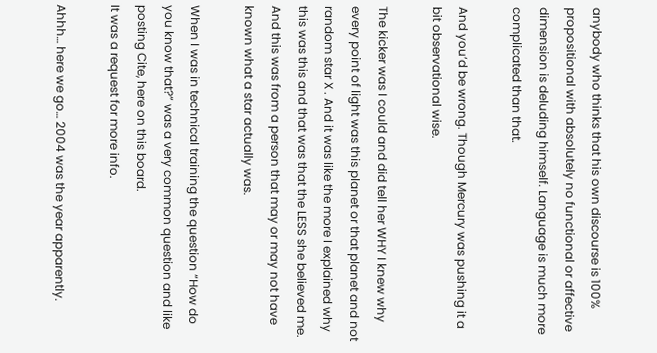anybody who thinks that his own discourse is 100% propositional with absolutely no functional or affective dimension is deluding himself. Language is much more complicated than that.

And you’d be wrong. Though Mercury was pushing it a bit observational wise.

The kicker was I could and did tell her WHY I knew why every point of light was this planet or that planet and not random star X . And it was like the more I explained why this was this and that was that the LESS she believed me. And this was from a person that may or may not have known what a star actually was.

When I was in technical training the question “How do you know that?” was a very common question and like posting Cite, here on this board.
It was a request for more info.

Ahhh… here we go… 2004 was the year apparently.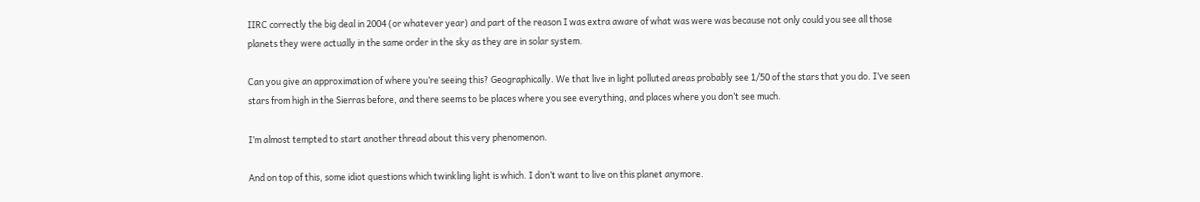IIRC correctly the big deal in 2004 (or whatever year) and part of the reason I was extra aware of what was were was because not only could you see all those planets they were actually in the same order in the sky as they are in solar system.

Can you give an approximation of where you’re seeing this? Geographically. We that live in light polluted areas probably see 1/50 of the stars that you do. I’ve seen stars from high in the Sierras before, and there seems to be places where you see everything, and places where you don’t see much.

I’m almost tempted to start another thread about this very phenomenon.

And on top of this, some idiot questions which twinkling light is which. I don’t want to live on this planet anymore.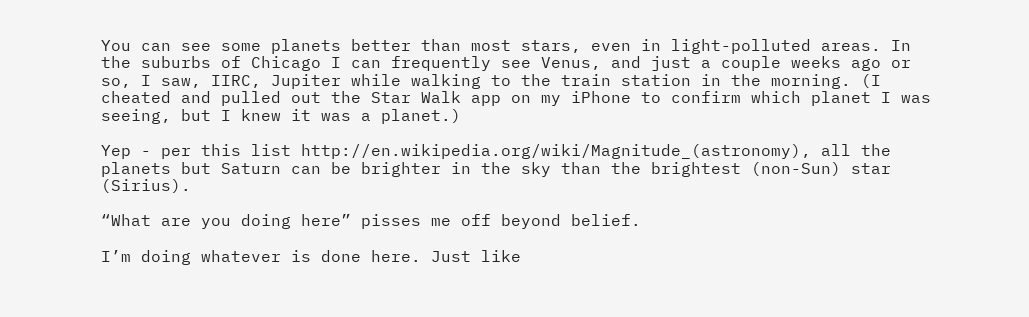You can see some planets better than most stars, even in light-polluted areas. In the suburbs of Chicago I can frequently see Venus, and just a couple weeks ago or so, I saw, IIRC, Jupiter while walking to the train station in the morning. (I cheated and pulled out the Star Walk app on my iPhone to confirm which planet I was seeing, but I knew it was a planet.)

Yep - per this list http://en.wikipedia.org/wiki/Magnitude_(astronomy), all the planets but Saturn can be brighter in the sky than the brightest (non-Sun) star (Sirius).

“What are you doing here” pisses me off beyond belief.

I’m doing whatever is done here. Just like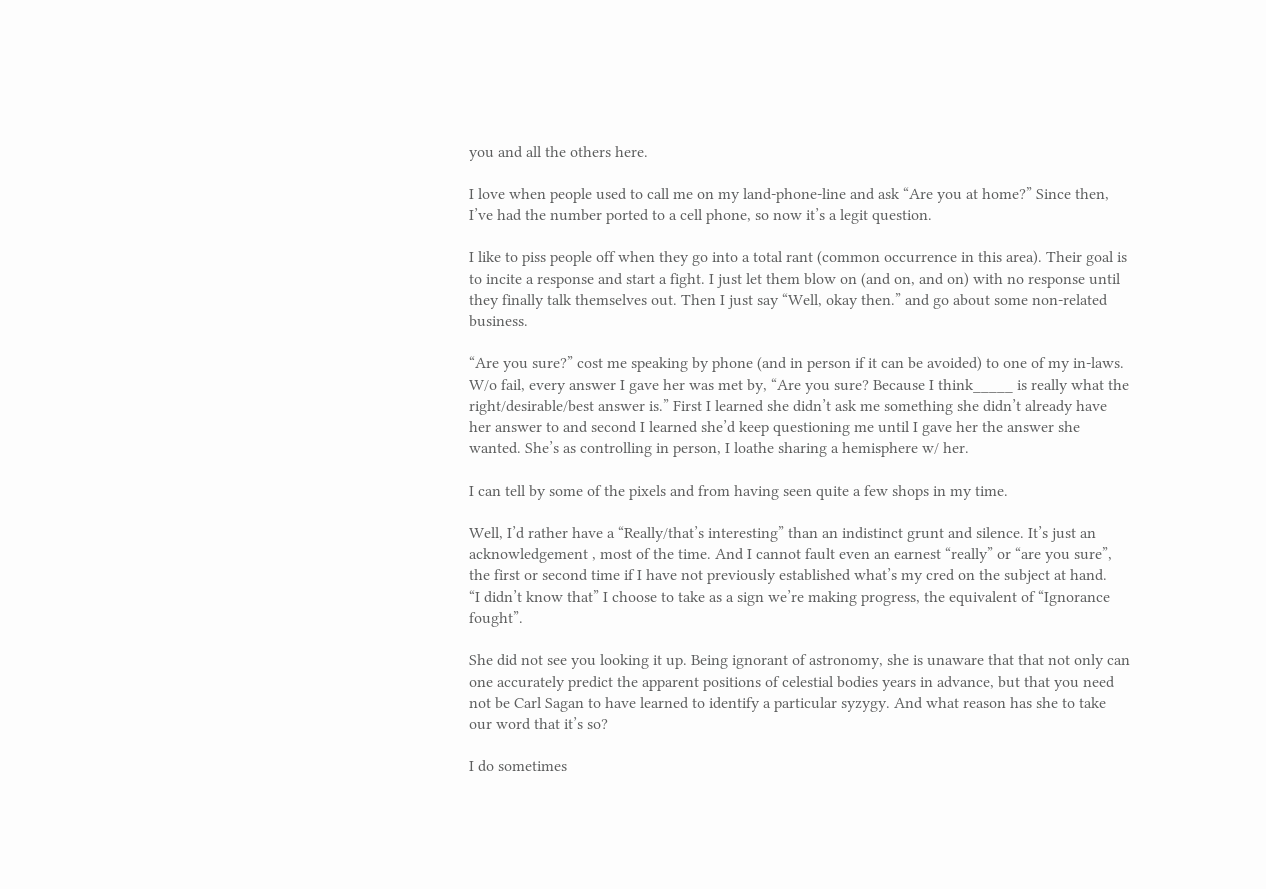you and all the others here.

I love when people used to call me on my land-phone-line and ask “Are you at home?” Since then, I’ve had the number ported to a cell phone, so now it’s a legit question.

I like to piss people off when they go into a total rant (common occurrence in this area). Their goal is to incite a response and start a fight. I just let them blow on (and on, and on) with no response until they finally talk themselves out. Then I just say “Well, okay then.” and go about some non-related business.

“Are you sure?” cost me speaking by phone (and in person if it can be avoided) to one of my in-laws. W/o fail, every answer I gave her was met by, “Are you sure? Because I think_____ is really what the right/desirable/best answer is.” First I learned she didn’t ask me something she didn’t already have her answer to and second I learned she’d keep questioning me until I gave her the answer she wanted. She’s as controlling in person, I loathe sharing a hemisphere w/ her.

I can tell by some of the pixels and from having seen quite a few shops in my time.

Well, I’d rather have a “Really/that’s interesting” than an indistinct grunt and silence. It’s just an acknowledgement , most of the time. And I cannot fault even an earnest “really” or “are you sure”, the first or second time if I have not previously established what’s my cred on the subject at hand.
“I didn’t know that” I choose to take as a sign we’re making progress, the equivalent of “Ignorance fought”.

She did not see you looking it up. Being ignorant of astronomy, she is unaware that that not only can one accurately predict the apparent positions of celestial bodies years in advance, but that you need not be Carl Sagan to have learned to identify a particular syzygy. And what reason has she to take our word that it’s so?

I do sometimes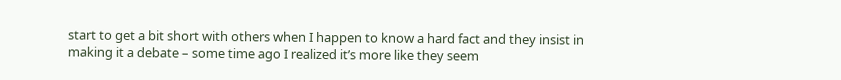start to get a bit short with others when I happen to know a hard fact and they insist in making it a debate – some time ago I realized it’s more like they seem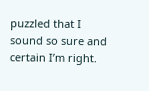puzzled that I sound so sure and certain I’m right.